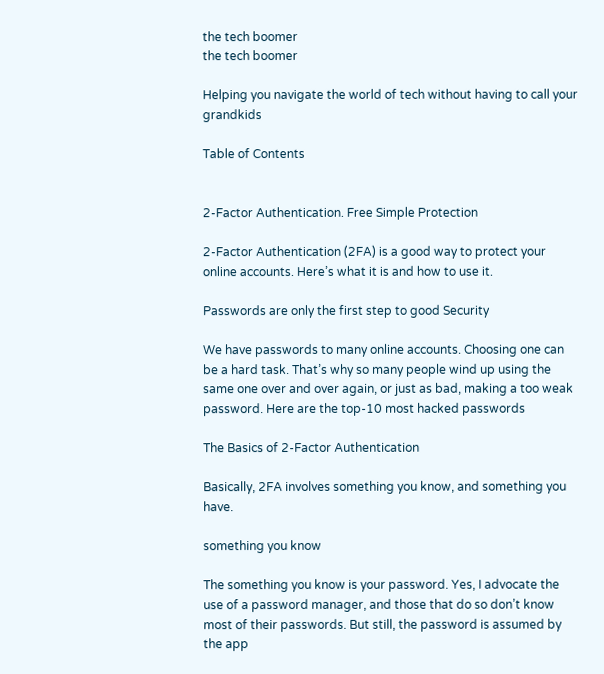the tech boomer
the tech boomer

Helping you navigate the world of tech without having to call your grandkids

Table of Contents


2-Factor Authentication. Free Simple Protection

2-Factor Authentication (2FA) is a good way to protect your online accounts. Here’s what it is and how to use it.

Passwords are only the first step to good Security

We have passwords to many online accounts. Choosing one can be a hard task. That’s why so many people wind up using the same one over and over again, or just as bad, making a too weak password. Here are the top-10 most hacked passwords

The Basics of 2-Factor Authentication

Basically, 2FA involves something you know, and something you have.

something you know

The something you know is your password. Yes, I advocate the use of a password manager, and those that do so don’t know most of their passwords. But still, the password is assumed by the app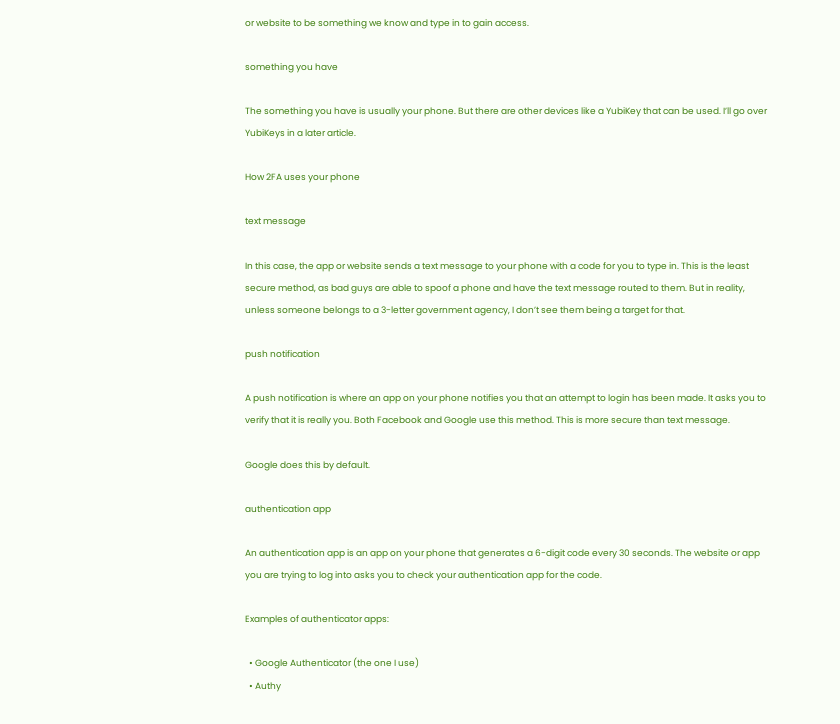or website to be something we know and type in to gain access.

something you have

The something you have is usually your phone. But there are other devices like a YubiKey that can be used. I’ll go over YubiKeys in a later article.

How 2FA uses your phone

text message

In this case, the app or website sends a text message to your phone with a code for you to type in. This is the least secure method, as bad guys are able to spoof a phone and have the text message routed to them. But in reality, unless someone belongs to a 3-letter government agency, I don’t see them being a target for that.

push notification

A push notification is where an app on your phone notifies you that an attempt to login has been made. It asks you to verify that it is really you. Both Facebook and Google use this method. This is more secure than text message.

Google does this by default.

authentication app

An authentication app is an app on your phone that generates a 6-digit code every 30 seconds. The website or app you are trying to log into asks you to check your authentication app for the code.

Examples of authenticator apps:

  • Google Authenticator (the one I use)
  • Authy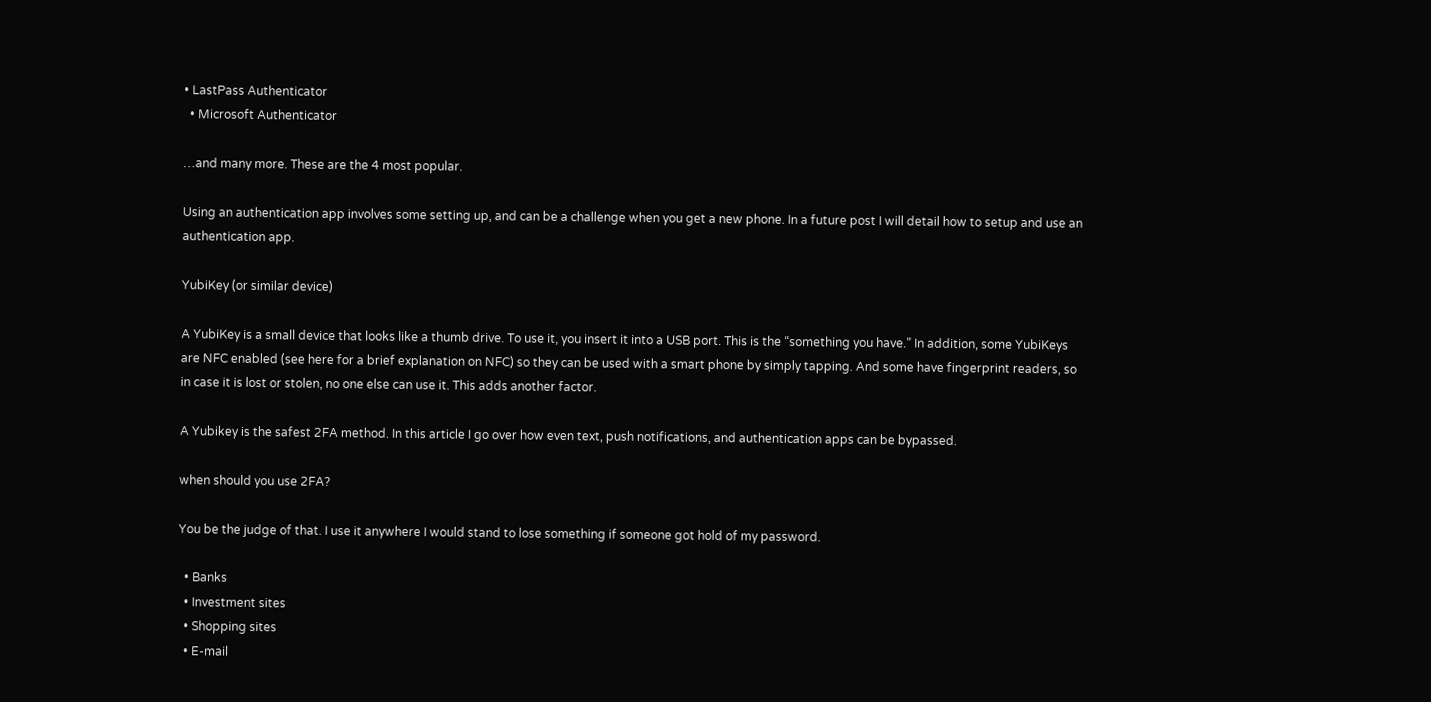• LastPass Authenticator
  • Microsoft Authenticator

…and many more. These are the 4 most popular.

Using an authentication app involves some setting up, and can be a challenge when you get a new phone. In a future post I will detail how to setup and use an authentication app.

YubiKey (or similar device)

A YubiKey is a small device that looks like a thumb drive. To use it, you insert it into a USB port. This is the “something you have.” In addition, some YubiKeys are NFC enabled (see here for a brief explanation on NFC) so they can be used with a smart phone by simply tapping. And some have fingerprint readers, so in case it is lost or stolen, no one else can use it. This adds another factor.

A Yubikey is the safest 2FA method. In this article I go over how even text, push notifications, and authentication apps can be bypassed.

when should you use 2FA?

You be the judge of that. I use it anywhere I would stand to lose something if someone got hold of my password.

  • Banks
  • Investment sites
  • Shopping sites
  • E-mail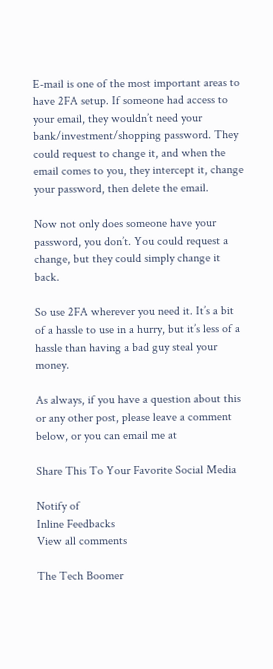E-mail is one of the most important areas to have 2FA setup. If someone had access to your email, they wouldn’t need your bank/investment/shopping password. They could request to change it, and when the email comes to you, they intercept it, change your password, then delete the email.

Now not only does someone have your password, you don’t. You could request a change, but they could simply change it back.

So use 2FA wherever you need it. It’s a bit of a hassle to use in a hurry, but it’s less of a hassle than having a bad guy steal your money.

As always, if you have a question about this or any other post, please leave a comment below, or you can email me at

Share This To Your Favorite Social Media

Notify of
Inline Feedbacks
View all comments

The Tech Boomer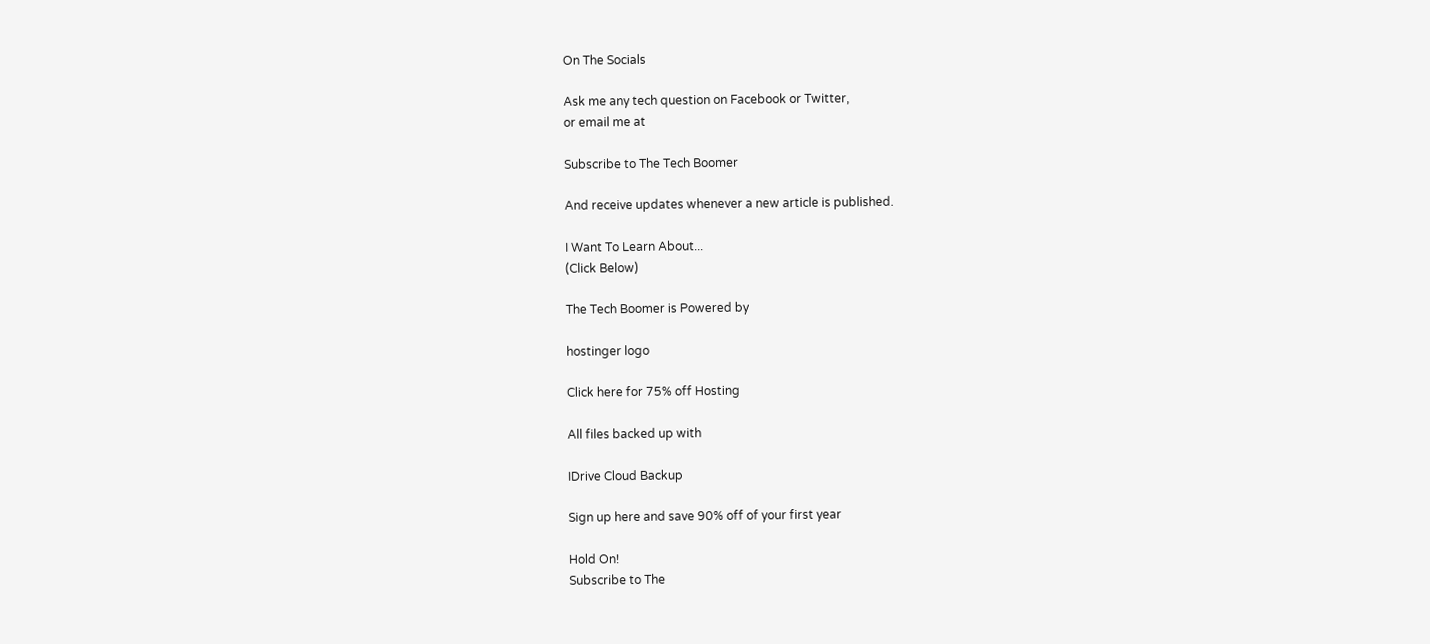On The Socials

Ask me any tech question on Facebook or Twitter,
or email me at

Subscribe to The Tech Boomer

And receive updates whenever a new article is published.

I Want To Learn About...
(Click Below)

The Tech Boomer is Powered by

hostinger logo

Click here for 75% off Hosting

All files backed up with

IDrive Cloud Backup

Sign up here and save 90% off of your first year

Hold On!
Subscribe to The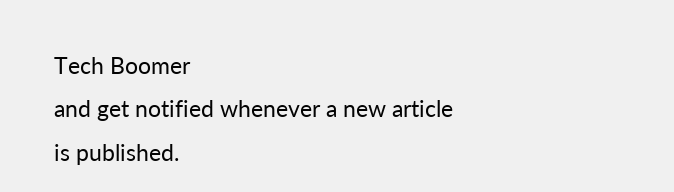Tech Boomer
and get notified whenever a new article
is published.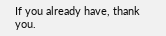If you already have, thank you.